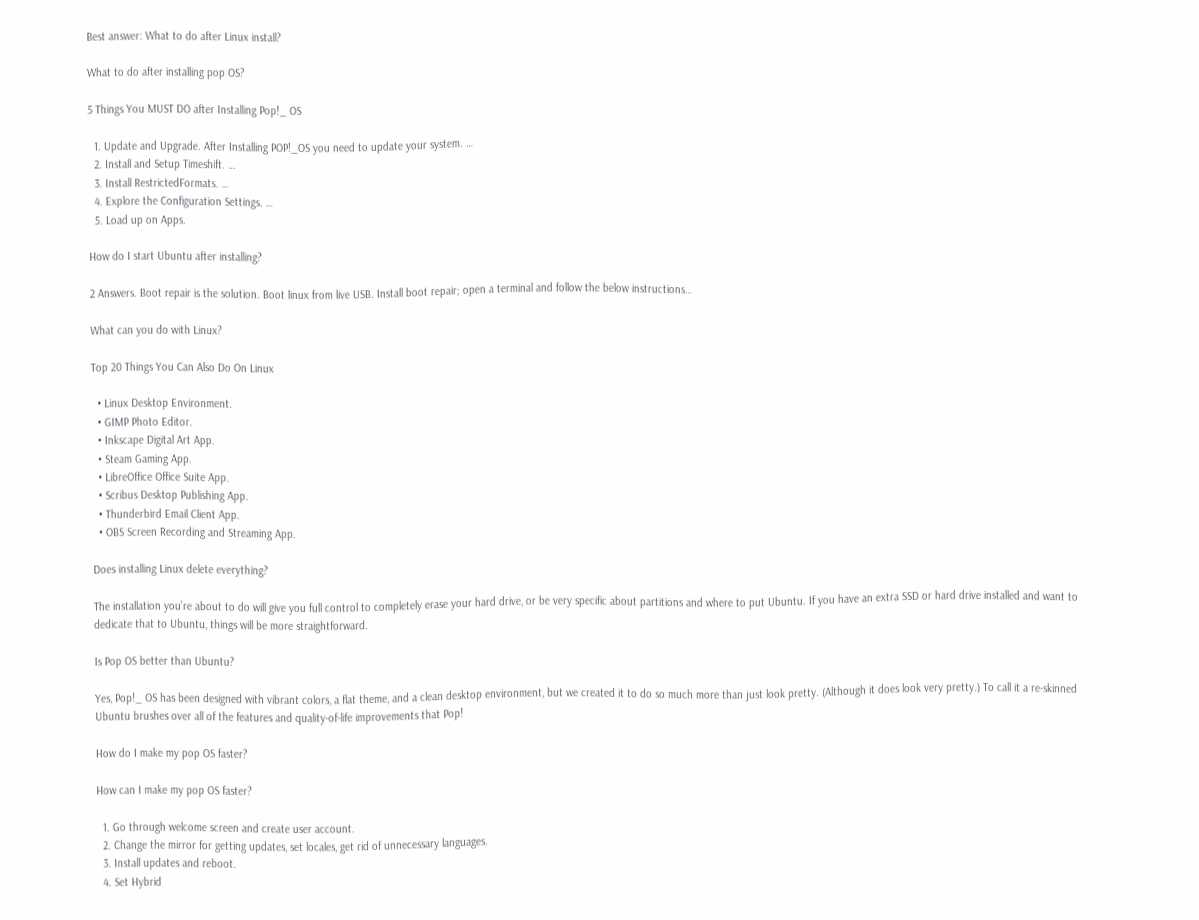Best answer: What to do after Linux install?

What to do after installing pop OS?

5 Things You MUST DO after Installing Pop!_ OS

  1. Update and Upgrade. After Installing POP!_OS you need to update your system. …
  2. Install and Setup Timeshift. …
  3. Install RestrictedFormats. …
  4. Explore the Configuration Settings. …
  5. Load up on Apps.

How do I start Ubuntu after installing?

2 Answers. Boot repair is the solution. Boot linux from live USB. Install boot repair; open a terminal and follow the below instructions…

What can you do with Linux?

Top 20 Things You Can Also Do On Linux

  • Linux Desktop Environment.
  • GIMP Photo Editor.
  • Inkscape Digital Art App.
  • Steam Gaming App.
  • LibreOffice Office Suite App.
  • Scribus Desktop Publishing App.
  • Thunderbird Email Client App.
  • OBS Screen Recording and Streaming App.

Does installing Linux delete everything?

The installation you’re about to do will give you full control to completely erase your hard drive, or be very specific about partitions and where to put Ubuntu. If you have an extra SSD or hard drive installed and want to dedicate that to Ubuntu, things will be more straightforward.

Is Pop OS better than Ubuntu?

Yes, Pop!_ OS has been designed with vibrant colors, a flat theme, and a clean desktop environment, but we created it to do so much more than just look pretty. (Although it does look very pretty.) To call it a re-skinned Ubuntu brushes over all of the features and quality-of-life improvements that Pop!

How do I make my pop OS faster?

How can I make my pop OS faster?

  1. Go through welcome screen and create user account.
  2. Change the mirror for getting updates, set locales, get rid of unnecessary languages.
  3. Install updates and reboot.
  4. Set Hybrid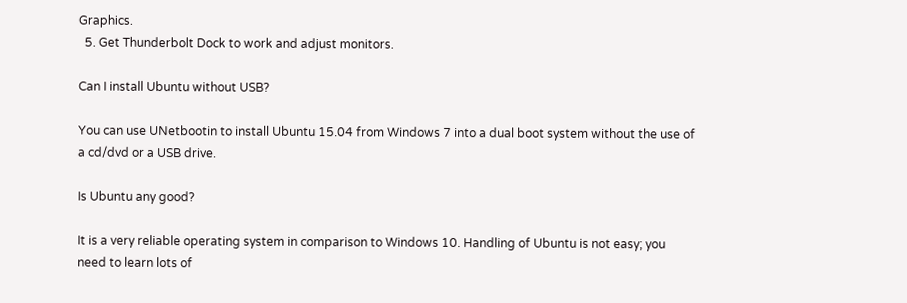Graphics.
  5. Get Thunderbolt Dock to work and adjust monitors.

Can I install Ubuntu without USB?

You can use UNetbootin to install Ubuntu 15.04 from Windows 7 into a dual boot system without the use of a cd/dvd or a USB drive.

Is Ubuntu any good?

It is a very reliable operating system in comparison to Windows 10. Handling of Ubuntu is not easy; you need to learn lots of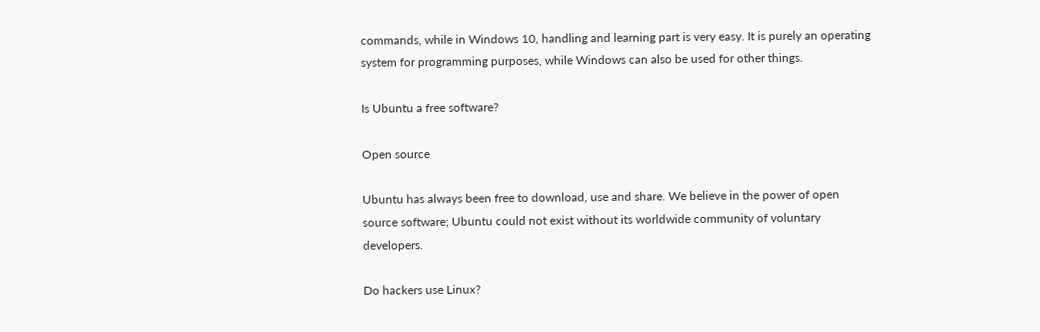commands, while in Windows 10, handling and learning part is very easy. It is purely an operating system for programming purposes, while Windows can also be used for other things.

Is Ubuntu a free software?

Open source

Ubuntu has always been free to download, use and share. We believe in the power of open source software; Ubuntu could not exist without its worldwide community of voluntary developers.

Do hackers use Linux?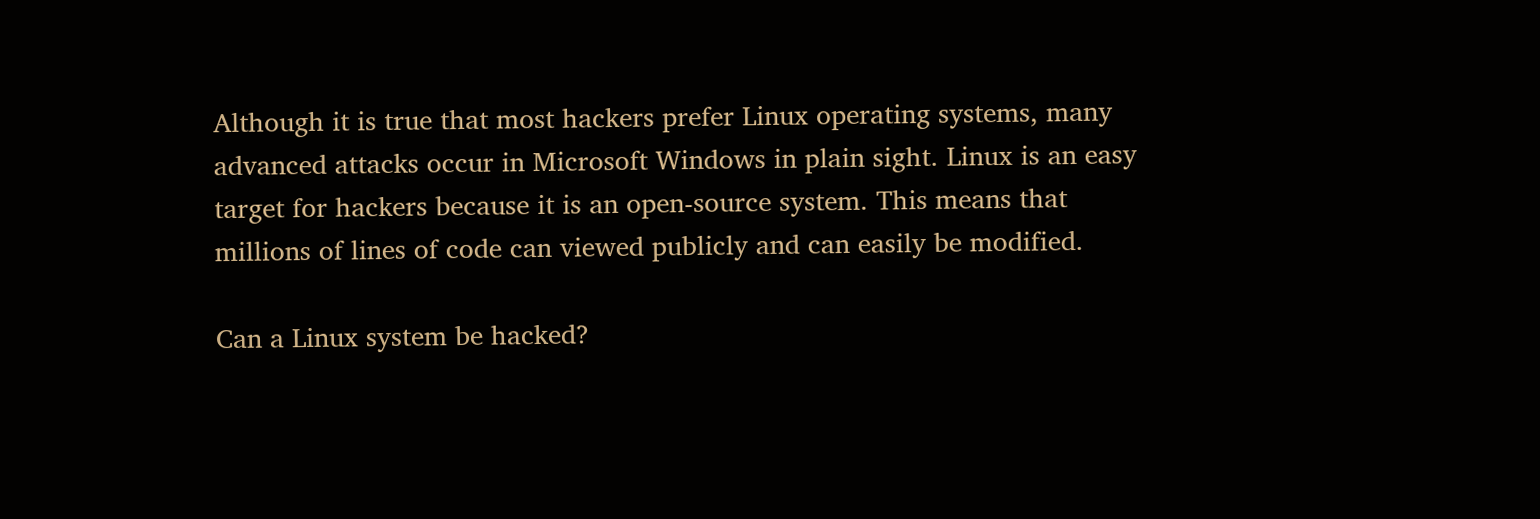Although it is true that most hackers prefer Linux operating systems, many advanced attacks occur in Microsoft Windows in plain sight. Linux is an easy target for hackers because it is an open-source system. This means that millions of lines of code can viewed publicly and can easily be modified.

Can a Linux system be hacked?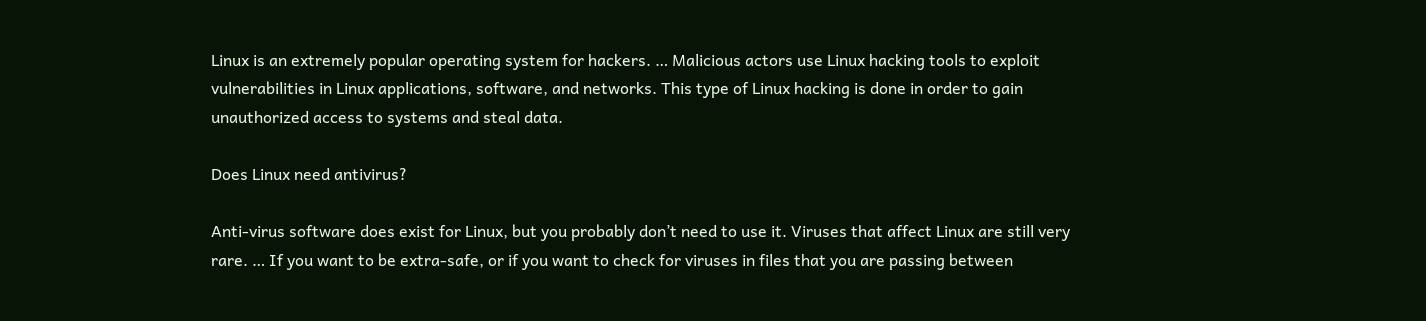Linux is an extremely popular operating system for hackers. … Malicious actors use Linux hacking tools to exploit vulnerabilities in Linux applications, software, and networks. This type of Linux hacking is done in order to gain unauthorized access to systems and steal data.

Does Linux need antivirus?

Anti-virus software does exist for Linux, but you probably don’t need to use it. Viruses that affect Linux are still very rare. … If you want to be extra-safe, or if you want to check for viruses in files that you are passing between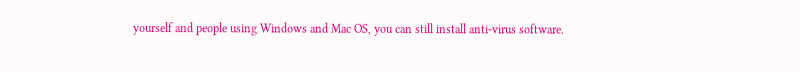yourself and people using Windows and Mac OS, you can still install anti-virus software.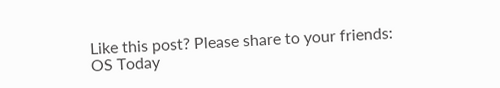Like this post? Please share to your friends:
OS Today